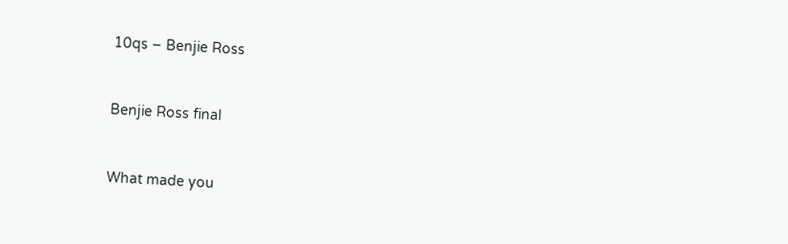10qs – Benjie Ross


Benjie Ross final


What made you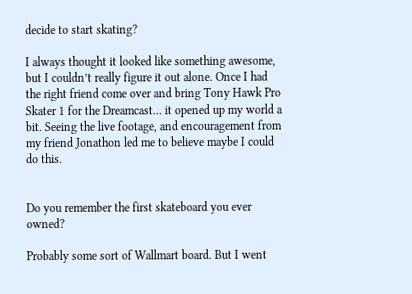decide to start skating?

I always thought it looked like something awesome, but I couldn’t really figure it out alone. Once I had the right friend come over and bring Tony Hawk Pro Skater 1 for the Dreamcast… it opened up my world a bit. Seeing the live footage, and encouragement from my friend Jonathon led me to believe maybe I could do this.


Do you remember the first skateboard you ever owned?

Probably some sort of Wallmart board. But I went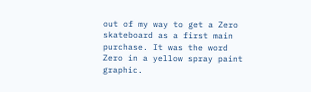out of my way to get a Zero skateboard as a first main purchase. It was the word Zero in a yellow spray paint graphic.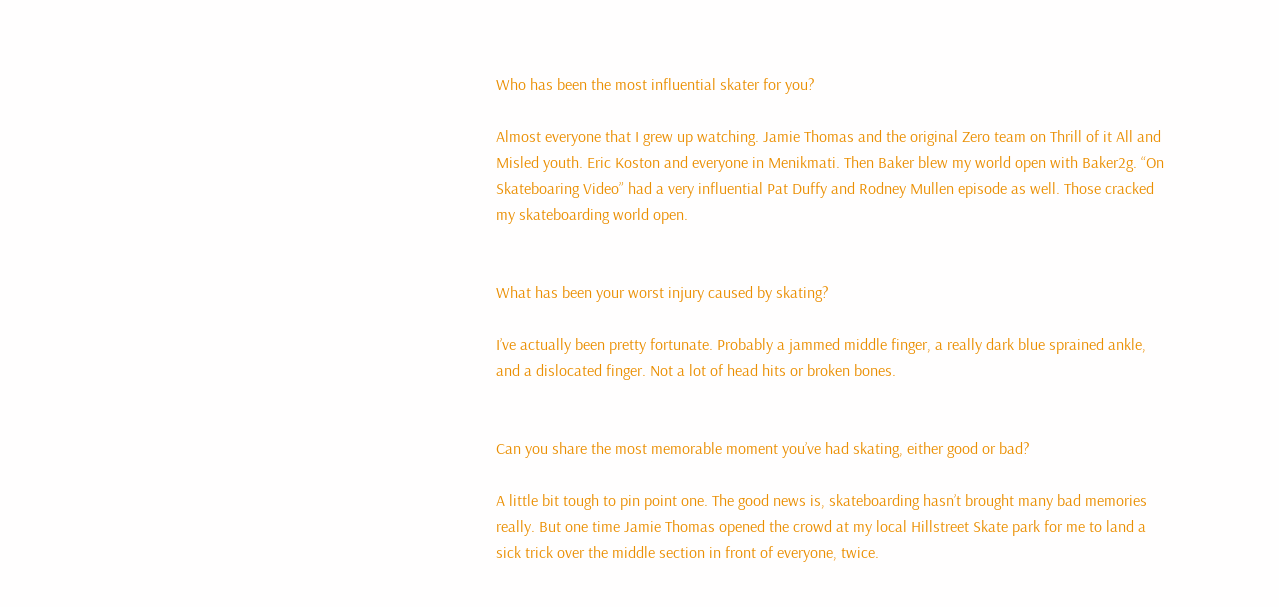Who has been the most influential skater for you?

Almost everyone that I grew up watching. Jamie Thomas and the original Zero team on Thrill of it All and Misled youth. Eric Koston and everyone in Menikmati. Then Baker blew my world open with Baker2g. “On Skateboaring Video” had a very influential Pat Duffy and Rodney Mullen episode as well. Those cracked my skateboarding world open.


What has been your worst injury caused by skating?

I’ve actually been pretty fortunate. Probably a jammed middle finger, a really dark blue sprained ankle, and a dislocated finger. Not a lot of head hits or broken bones.


Can you share the most memorable moment you’ve had skating, either good or bad?

A little bit tough to pin point one. The good news is, skateboarding hasn’t brought many bad memories really. But one time Jamie Thomas opened the crowd at my local Hillstreet Skate park for me to land a sick trick over the middle section in front of everyone, twice.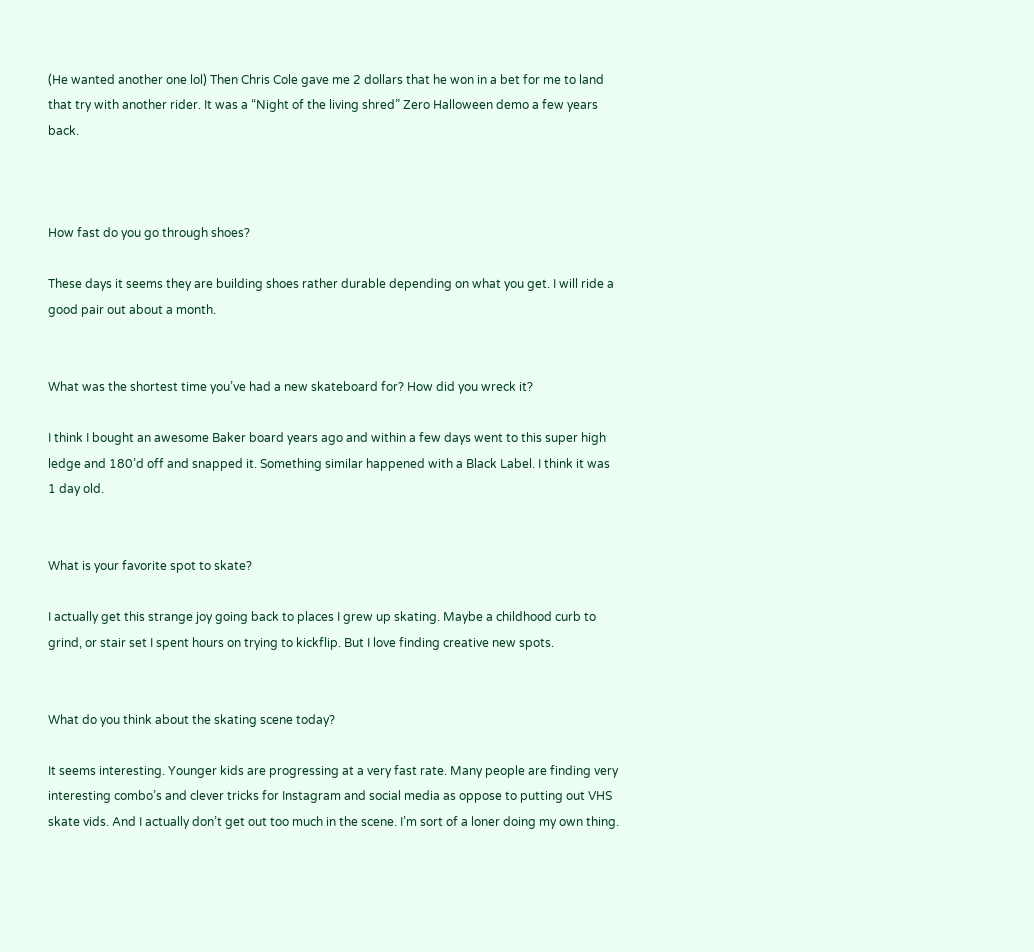(He wanted another one lol) Then Chris Cole gave me 2 dollars that he won in a bet for me to land that try with another rider. It was a “Night of the living shred” Zero Halloween demo a few years back.



How fast do you go through shoes?

These days it seems they are building shoes rather durable depending on what you get. I will ride a good pair out about a month.


What was the shortest time you’ve had a new skateboard for? How did you wreck it?

I think I bought an awesome Baker board years ago and within a few days went to this super high ledge and 180’d off and snapped it. Something similar happened with a Black Label. I think it was 1 day old.


What is your favorite spot to skate?

I actually get this strange joy going back to places I grew up skating. Maybe a childhood curb to grind, or stair set I spent hours on trying to kickflip. But I love finding creative new spots.


What do you think about the skating scene today?

It seems interesting. Younger kids are progressing at a very fast rate. Many people are finding very interesting combo’s and clever tricks for Instagram and social media as oppose to putting out VHS skate vids. And I actually don’t get out too much in the scene. I’m sort of a loner doing my own thing.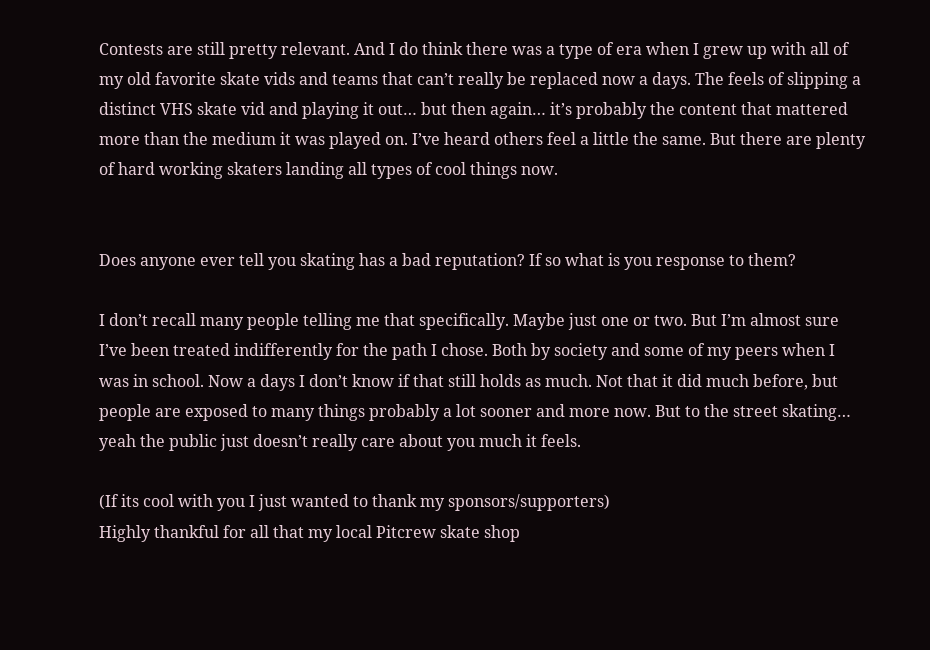Contests are still pretty relevant. And I do think there was a type of era when I grew up with all of my old favorite skate vids and teams that can’t really be replaced now a days. The feels of slipping a distinct VHS skate vid and playing it out… but then again… it’s probably the content that mattered more than the medium it was played on. I’ve heard others feel a little the same. But there are plenty of hard working skaters landing all types of cool things now.


Does anyone ever tell you skating has a bad reputation? If so what is you response to them?

I don’t recall many people telling me that specifically. Maybe just one or two. But I’m almost sure I’ve been treated indifferently for the path I chose. Both by society and some of my peers when I was in school. Now a days I don’t know if that still holds as much. Not that it did much before, but people are exposed to many things probably a lot sooner and more now. But to the street skating… yeah the public just doesn’t really care about you much it feels.

(If its cool with you I just wanted to thank my sponsors/supporters)
Highly thankful for all that my local Pitcrew skate shop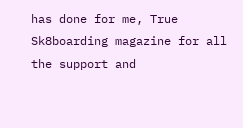has done for me, True Sk8boarding magazine for all the support and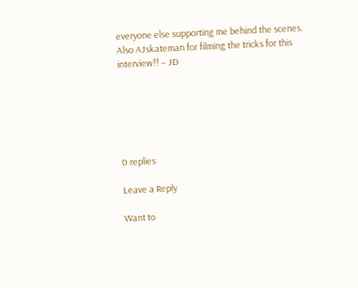everyone else supporting me behind the scenes. Also AJskateman for filming the tricks for this interview!! – JD






0 replies

Leave a Reply

Want to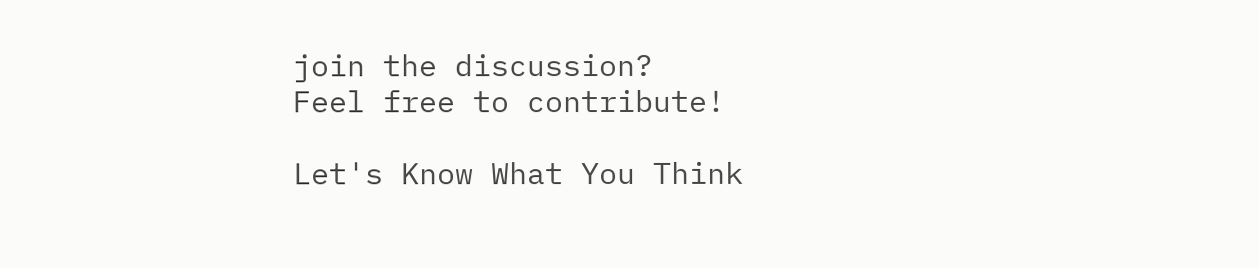join the discussion?
Feel free to contribute!

Let's Know What You Think